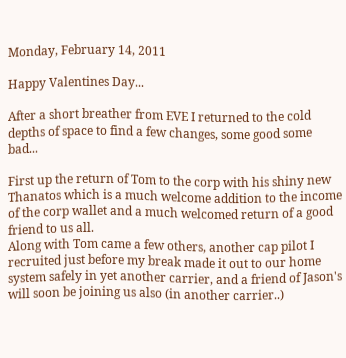Monday, February 14, 2011

Happy Valentines Day...

After a short breather from EVE I returned to the cold depths of space to find a few changes, some good some bad...

First up the return of Tom to the corp with his shiny new Thanatos which is a much welcome addition to the income of the corp wallet and a much welcomed return of a good friend to us all.
Along with Tom came a few others, another cap pilot I recruited just before my break made it out to our home system safely in yet another carrier, and a friend of Jason's will soon be joining us also (in another carrier..)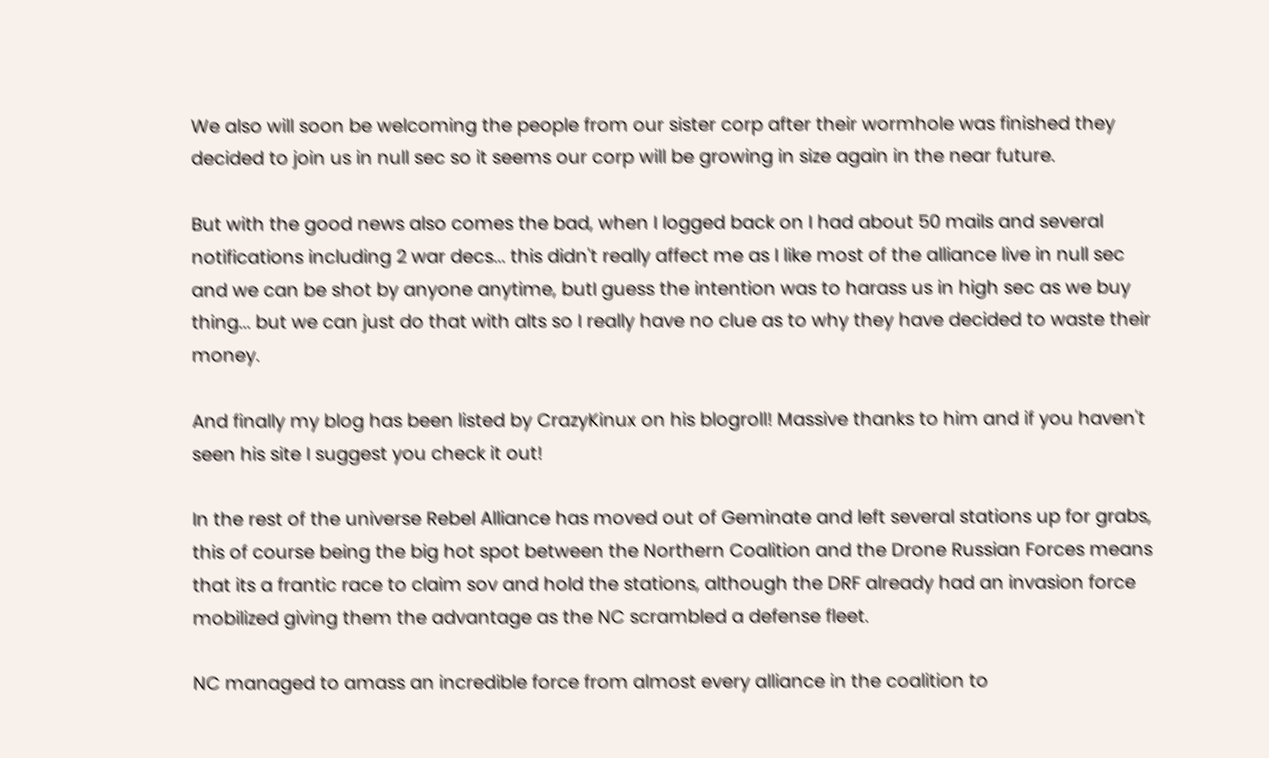We also will soon be welcoming the people from our sister corp after their wormhole was finished they decided to join us in null sec so it seems our corp will be growing in size again in the near future.

But with the good news also comes the bad, when I logged back on I had about 50 mails and several notifications including 2 war decs... this didn't really affect me as I like most of the alliance live in null sec and we can be shot by anyone anytime, butI guess the intention was to harass us in high sec as we buy thing... but we can just do that with alts so I really have no clue as to why they have decided to waste their money.

And finally my blog has been listed by CrazyKinux on his blogroll! Massive thanks to him and if you haven't seen his site I suggest you check it out!

In the rest of the universe Rebel Alliance has moved out of Geminate and left several stations up for grabs, this of course being the big hot spot between the Northern Coalition and the Drone Russian Forces means that its a frantic race to claim sov and hold the stations, although the DRF already had an invasion force mobilized giving them the advantage as the NC scrambled a defense fleet.

NC managed to amass an incredible force from almost every alliance in the coalition to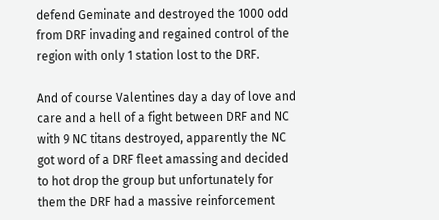defend Geminate and destroyed the 1000 odd from DRF invading and regained control of the region with only 1 station lost to the DRF.

And of course Valentines day a day of love and care and a hell of a fight between DRF and NC with 9 NC titans destroyed, apparently the NC got word of a DRF fleet amassing and decided to hot drop the group but unfortunately for them the DRF had a massive reinforcement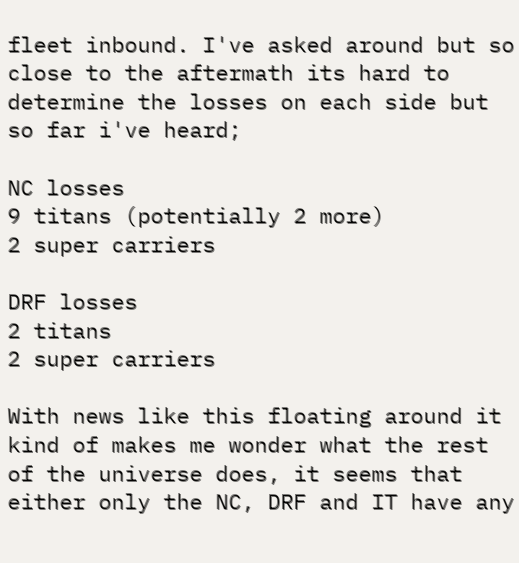fleet inbound. I've asked around but so close to the aftermath its hard to determine the losses on each side but so far i've heard;

NC losses
9 titans (potentially 2 more)
2 super carriers

DRF losses
2 titans
2 super carriers

With news like this floating around it kind of makes me wonder what the rest of the universe does, it seems that either only the NC, DRF and IT have any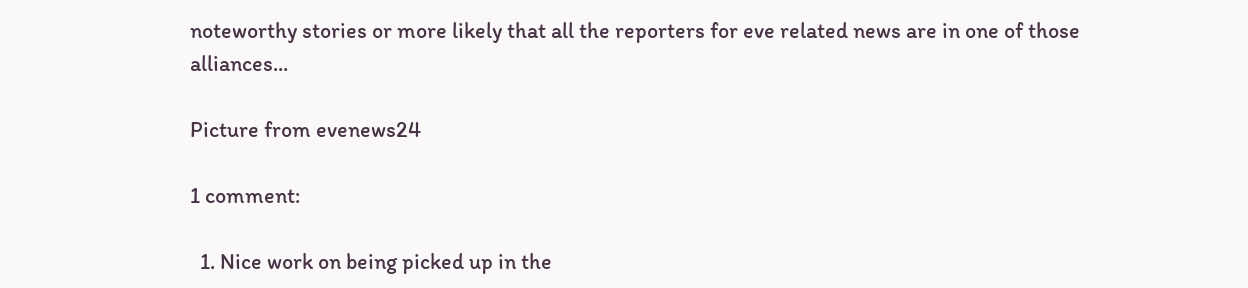noteworthy stories or more likely that all the reporters for eve related news are in one of those alliances...

Picture from evenews24

1 comment:

  1. Nice work on being picked up in the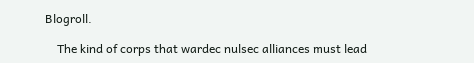Blogroll.

    The kind of corps that wardec nulsec alliances must lead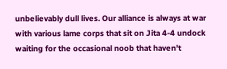unbelievably dull lives. Our alliance is always at war with various lame corps that sit on Jita 4-4 undock waiting for the occasional noob that haven't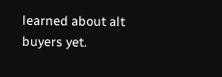learned about alt buyers yet.